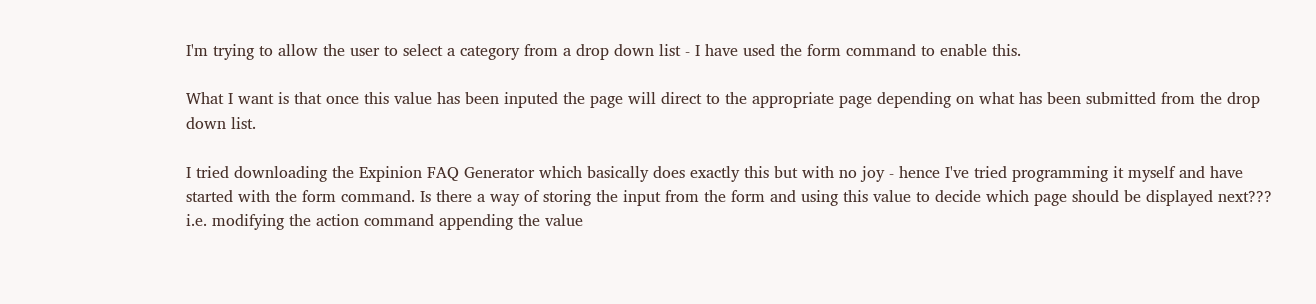I'm trying to allow the user to select a category from a drop down list - I have used the form command to enable this.

What I want is that once this value has been inputed the page will direct to the appropriate page depending on what has been submitted from the drop down list.

I tried downloading the Expinion FAQ Generator which basically does exactly this but with no joy - hence I've tried programming it myself and have started with the form command. Is there a way of storing the input from the form and using this value to decide which page should be displayed next??? i.e. modifying the action command appending the value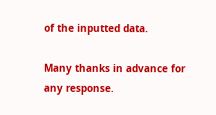of the inputted data.

Many thanks in advance for any response.